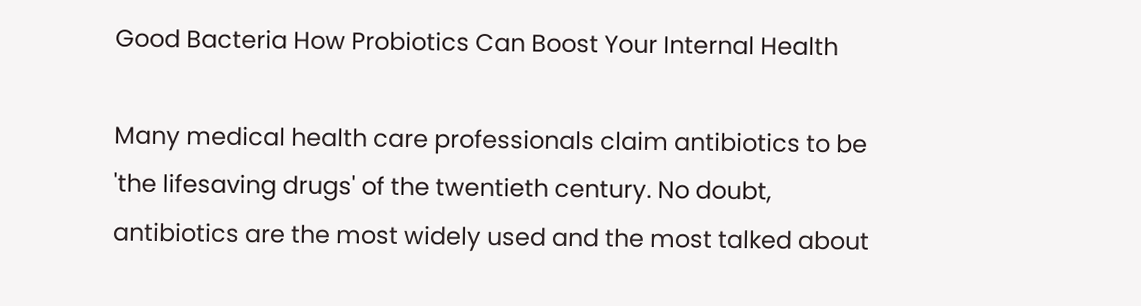Good Bacteria How Probiotics Can Boost Your Internal Health

Many medical health care professionals claim antibiotics to be 'the lifesaving drugs' of the twentieth century. No doubt, antibiotics are the most widely used and the most talked about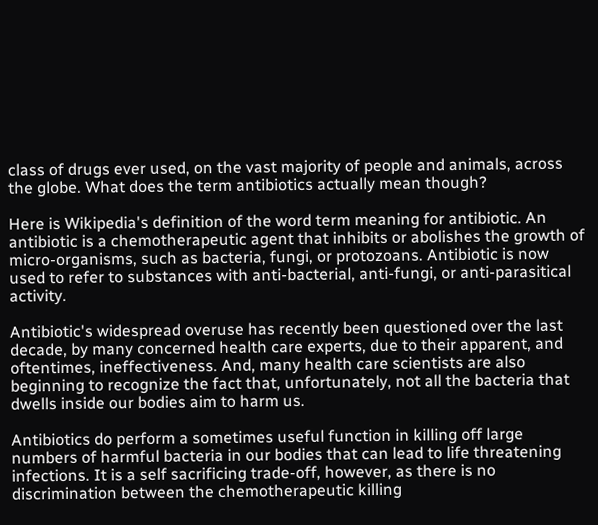class of drugs ever used, on the vast majority of people and animals, across the globe. What does the term antibiotics actually mean though?

Here is Wikipedia's definition of the word term meaning for antibiotic. An antibiotic is a chemotherapeutic agent that inhibits or abolishes the growth of micro-organisms, such as bacteria, fungi, or protozoans. Antibiotic is now used to refer to substances with anti-bacterial, anti-fungi, or anti-parasitical activity.

Antibiotic's widespread overuse has recently been questioned over the last decade, by many concerned health care experts, due to their apparent, and oftentimes, ineffectiveness. And, many health care scientists are also beginning to recognize the fact that, unfortunately, not all the bacteria that dwells inside our bodies aim to harm us.

Antibiotics do perform a sometimes useful function in killing off large numbers of harmful bacteria in our bodies that can lead to life threatening infections. It is a self sacrificing trade-off, however, as there is no discrimination between the chemotherapeutic killing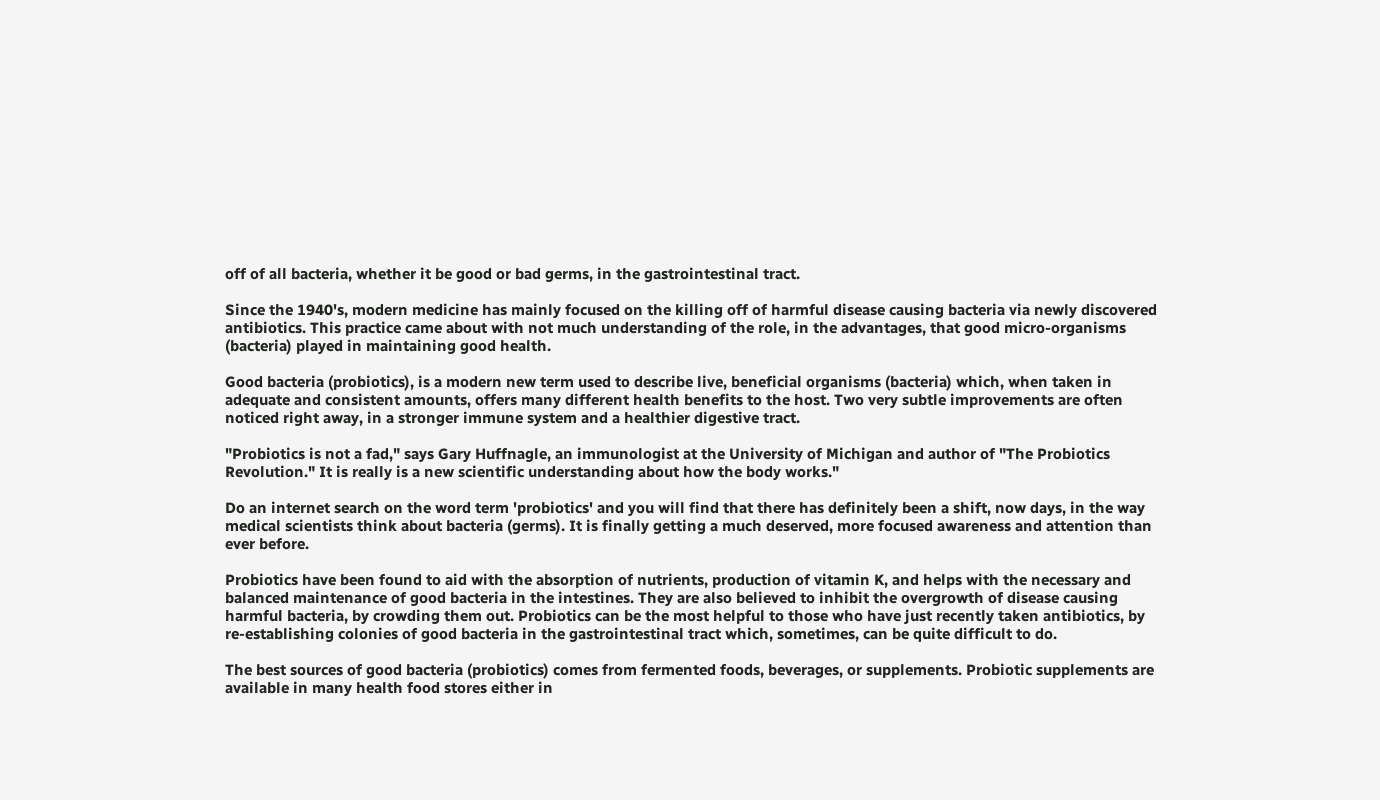off of all bacteria, whether it be good or bad germs, in the gastrointestinal tract.

Since the 1940's, modern medicine has mainly focused on the killing off of harmful disease causing bacteria via newly discovered antibiotics. This practice came about with not much understanding of the role, in the advantages, that good micro-organisms (bacteria) played in maintaining good health.

Good bacteria (probiotics), is a modern new term used to describe live, beneficial organisms (bacteria) which, when taken in adequate and consistent amounts, offers many different health benefits to the host. Two very subtle improvements are often noticed right away, in a stronger immune system and a healthier digestive tract.

"Probiotics is not a fad," says Gary Huffnagle, an immunologist at the University of Michigan and author of "The Probiotics Revolution." It is really is a new scientific understanding about how the body works."

Do an internet search on the word term 'probiotics' and you will find that there has definitely been a shift, now days, in the way medical scientists think about bacteria (germs). It is finally getting a much deserved, more focused awareness and attention than ever before.

Probiotics have been found to aid with the absorption of nutrients, production of vitamin K, and helps with the necessary and balanced maintenance of good bacteria in the intestines. They are also believed to inhibit the overgrowth of disease causing harmful bacteria, by crowding them out. Probiotics can be the most helpful to those who have just recently taken antibiotics, by re-establishing colonies of good bacteria in the gastrointestinal tract which, sometimes, can be quite difficult to do.

The best sources of good bacteria (probiotics) comes from fermented foods, beverages, or supplements. Probiotic supplements are available in many health food stores either in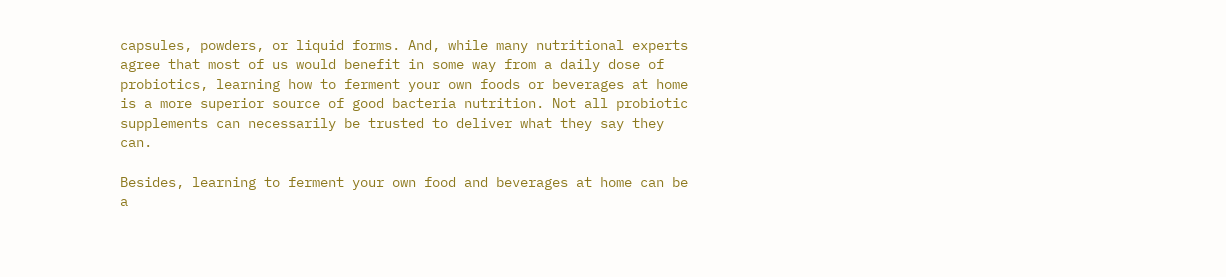capsules, powders, or liquid forms. And, while many nutritional experts agree that most of us would benefit in some way from a daily dose of probiotics, learning how to ferment your own foods or beverages at home is a more superior source of good bacteria nutrition. Not all probiotic supplements can necessarily be trusted to deliver what they say they can.

Besides, learning to ferment your own food and beverages at home can be a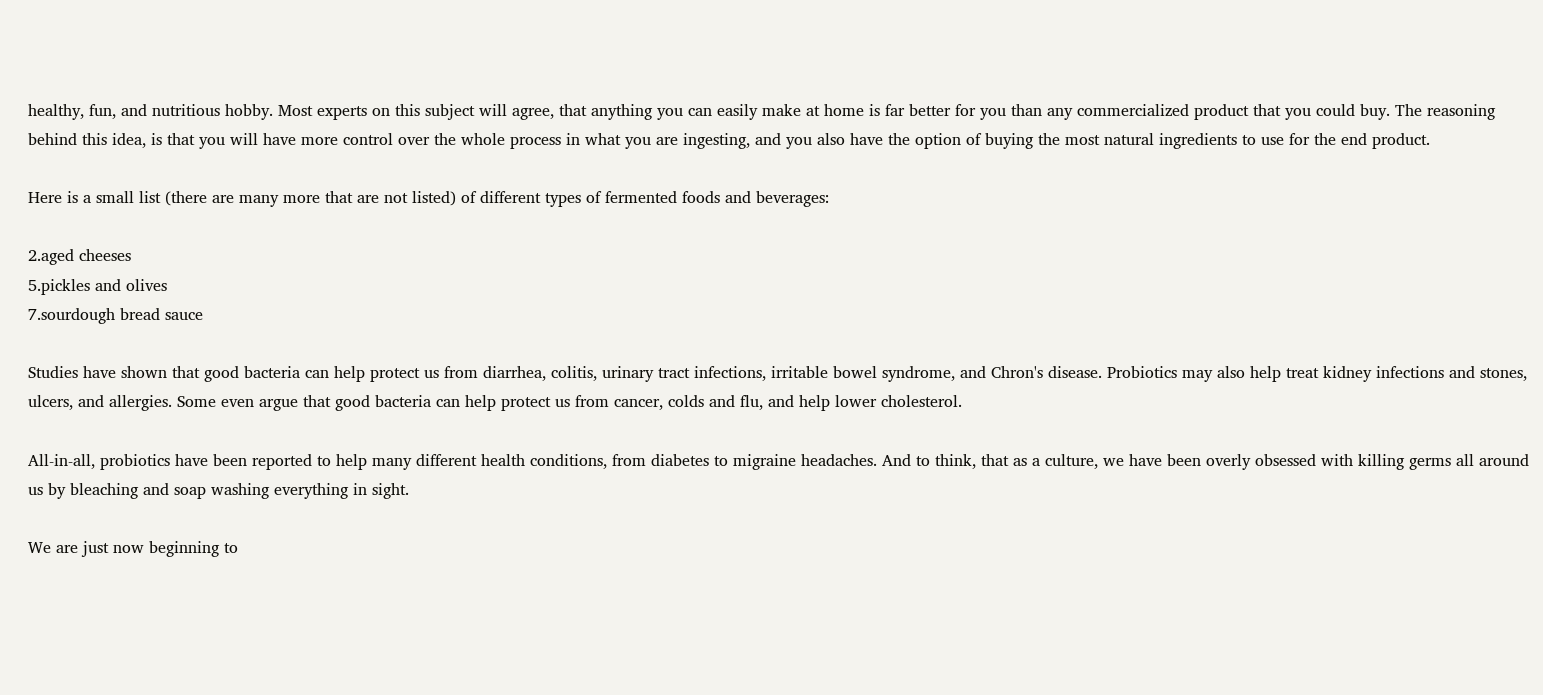healthy, fun, and nutritious hobby. Most experts on this subject will agree, that anything you can easily make at home is far better for you than any commercialized product that you could buy. The reasoning behind this idea, is that you will have more control over the whole process in what you are ingesting, and you also have the option of buying the most natural ingredients to use for the end product.

Here is a small list (there are many more that are not listed) of different types of fermented foods and beverages:

2.aged cheeses
5.pickles and olives
7.sourdough bread sauce

Studies have shown that good bacteria can help protect us from diarrhea, colitis, urinary tract infections, irritable bowel syndrome, and Chron's disease. Probiotics may also help treat kidney infections and stones, ulcers, and allergies. Some even argue that good bacteria can help protect us from cancer, colds and flu, and help lower cholesterol.

All-in-all, probiotics have been reported to help many different health conditions, from diabetes to migraine headaches. And to think, that as a culture, we have been overly obsessed with killing germs all around us by bleaching and soap washing everything in sight.

We are just now beginning to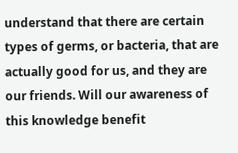understand that there are certain types of germs, or bacteria, that are actually good for us, and they are our friends. Will our awareness of this knowledge benefit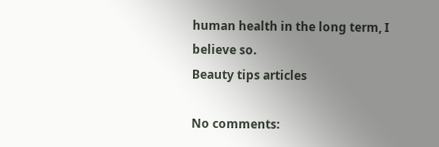human health in the long term, I believe so.
Beauty tips articles

No comments: